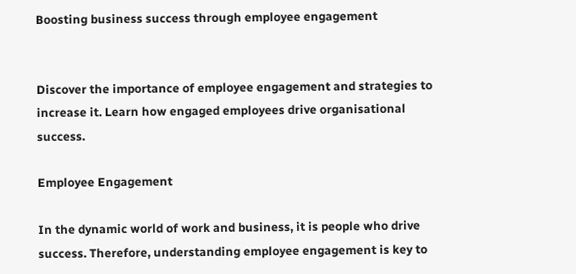Boosting business success through employee engagement


Discover the importance of employee engagement and strategies to increase it. Learn how engaged employees drive organisational success.

Employee Engagement

In the dynamic world of work and business, it is people who drive success. Therefore, understanding employee engagement is key to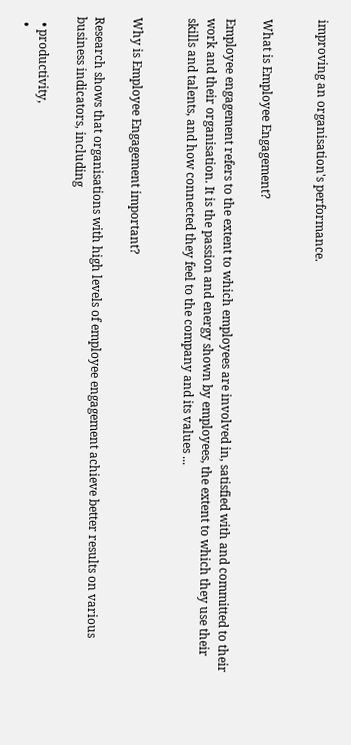improving an organisation's performance.


What is Employee Engagement?

Employee engagement refers to the extent to which employees are involved in, satisfied with and committed to their work and their organisation. It is the passion and energy shown by employees, the extent to which they use their skills and talents, and how connected they feel to the company and its values ...


Why is Employee Engagement important?

Research shows that organisations with high levels of employee engagement achieve better results on various business indicators, including

  • productivity,
  •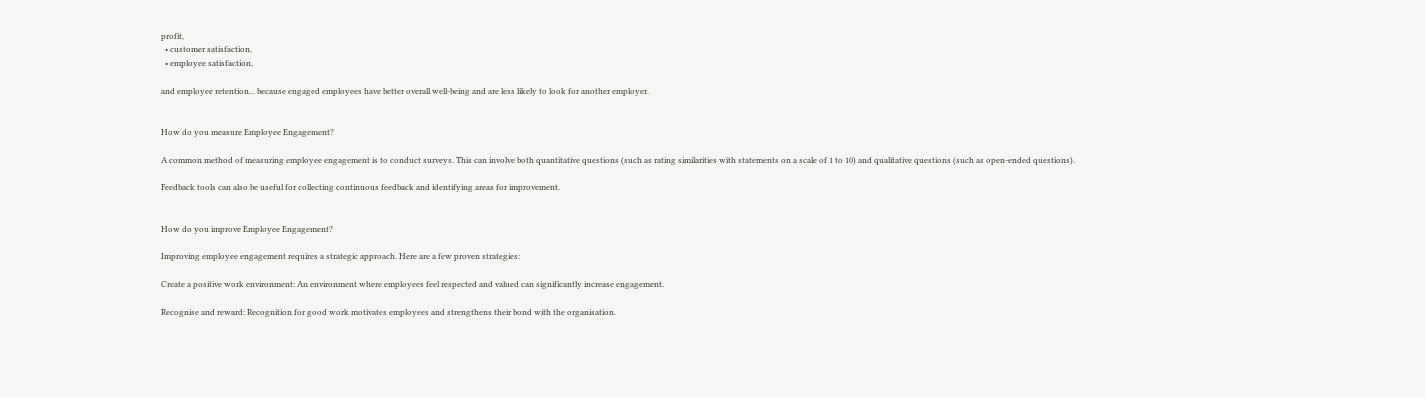profit,
  • customer satisfaction,
  • employee satisfaction,

and employee retention... because engaged employees have better overall well-being and are less likely to look for another employer.


How do you measure Employee Engagement?

A common method of measuring employee engagement is to conduct surveys. This can involve both quantitative questions (such as rating similarities with statements on a scale of 1 to 10) and qualitative questions (such as open-ended questions).

Feedback tools can also be useful for collecting continuous feedback and identifying areas for improvement.


How do you improve Employee Engagement?

Improving employee engagement requires a strategic approach. Here are a few proven strategies:

Create a positive work environment: An environment where employees feel respected and valued can significantly increase engagement.

Recognise and reward: Recognition for good work motivates employees and strengthens their bond with the organisation.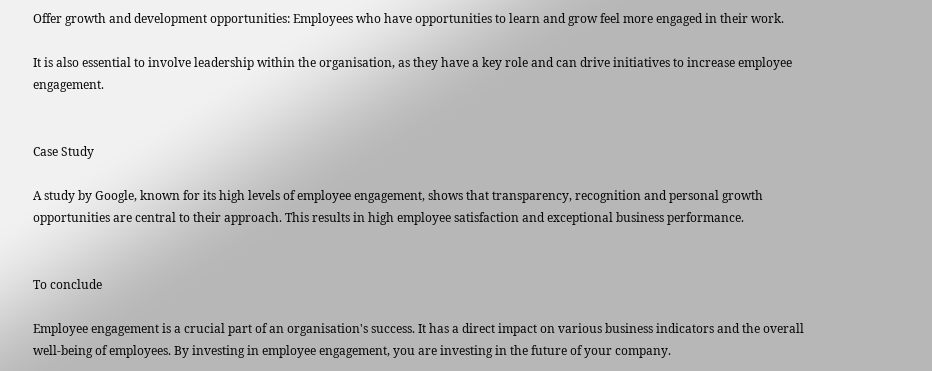Offer growth and development opportunities: Employees who have opportunities to learn and grow feel more engaged in their work.

It is also essential to involve leadership within the organisation, as they have a key role and can drive initiatives to increase employee engagement.


Case Study

A study by Google, known for its high levels of employee engagement, shows that transparency, recognition and personal growth opportunities are central to their approach. This results in high employee satisfaction and exceptional business performance.


To conclude

Employee engagement is a crucial part of an organisation's success. It has a direct impact on various business indicators and the overall well-being of employees. By investing in employee engagement, you are investing in the future of your company.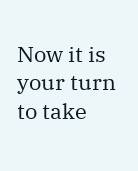Now it is your turn to take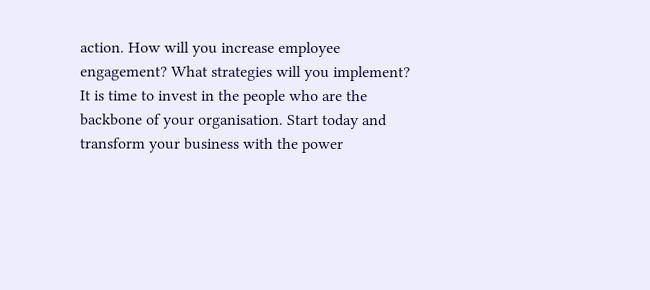action. How will you increase employee engagement? What strategies will you implement? It is time to invest in the people who are the backbone of your organisation. Start today and transform your business with the power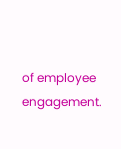of employee engagement.